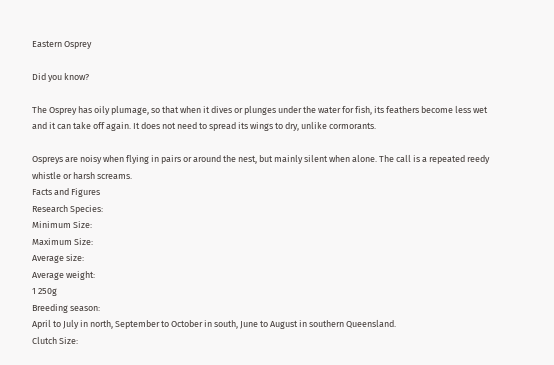Eastern Osprey

Did you know?

The Osprey has oily plumage, so that when it dives or plunges under the water for fish, its feathers become less wet and it can take off again. It does not need to spread its wings to dry, unlike cormorants.

Ospreys are noisy when flying in pairs or around the nest, but mainly silent when alone. The call is a repeated reedy whistle or harsh screams.
Facts and Figures
Research Species:
Minimum Size:
Maximum Size:
Average size:
Average weight:
1 250g
Breeding season:
April to July in north, September to October in south, June to August in southern Queensland.
Clutch Size: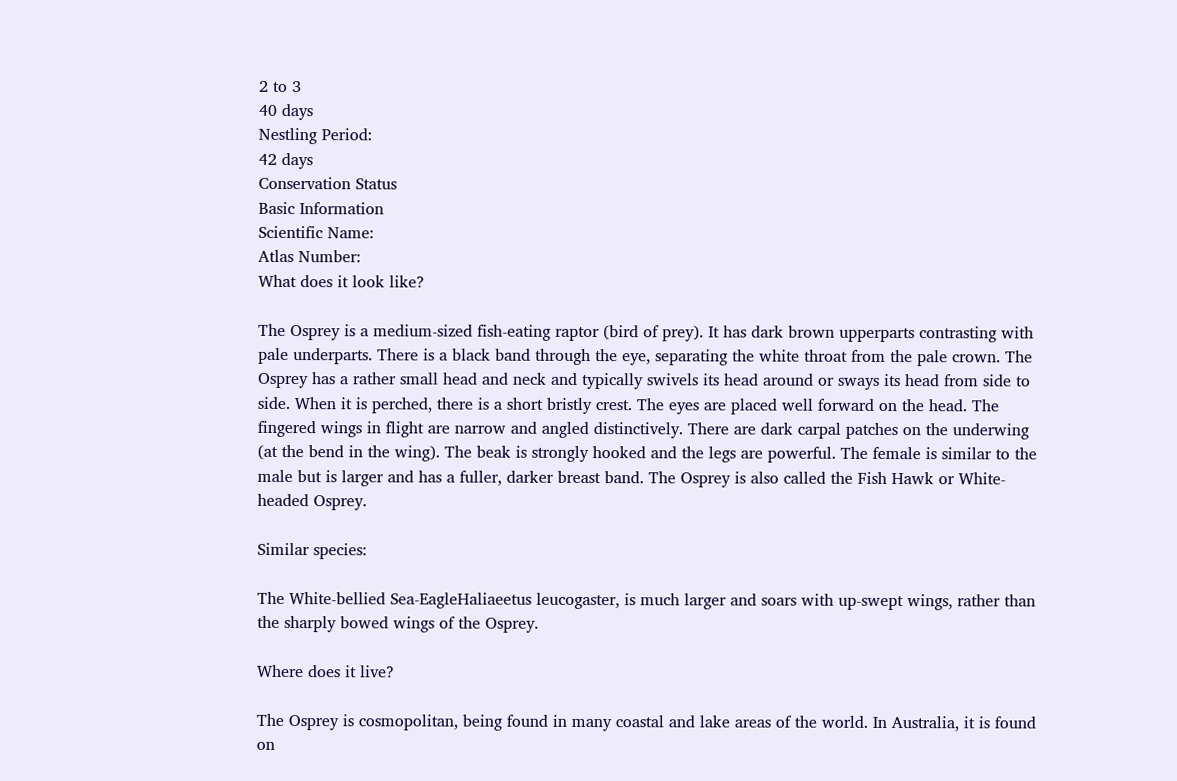2 to 3
40 days
Nestling Period:
42 days
Conservation Status
Basic Information
Scientific Name:
Atlas Number:
What does it look like?

The Osprey is a medium-sized fish-eating raptor (bird of prey). It has dark brown upperparts contrasting with pale underparts. There is a black band through the eye, separating the white throat from the pale crown. The Osprey has a rather small head and neck and typically swivels its head around or sways its head from side to side. When it is perched, there is a short bristly crest. The eyes are placed well forward on the head. The fingered wings in flight are narrow and angled distinctively. There are dark carpal patches on the underwing (at the bend in the wing). The beak is strongly hooked and the legs are powerful. The female is similar to the male but is larger and has a fuller, darker breast band. The Osprey is also called the Fish Hawk or White-headed Osprey.

Similar species:

The White-bellied Sea-EagleHaliaeetus leucogaster, is much larger and soars with up-swept wings, rather than the sharply bowed wings of the Osprey.

Where does it live?

The Osprey is cosmopolitan, being found in many coastal and lake areas of the world. In Australia, it is found on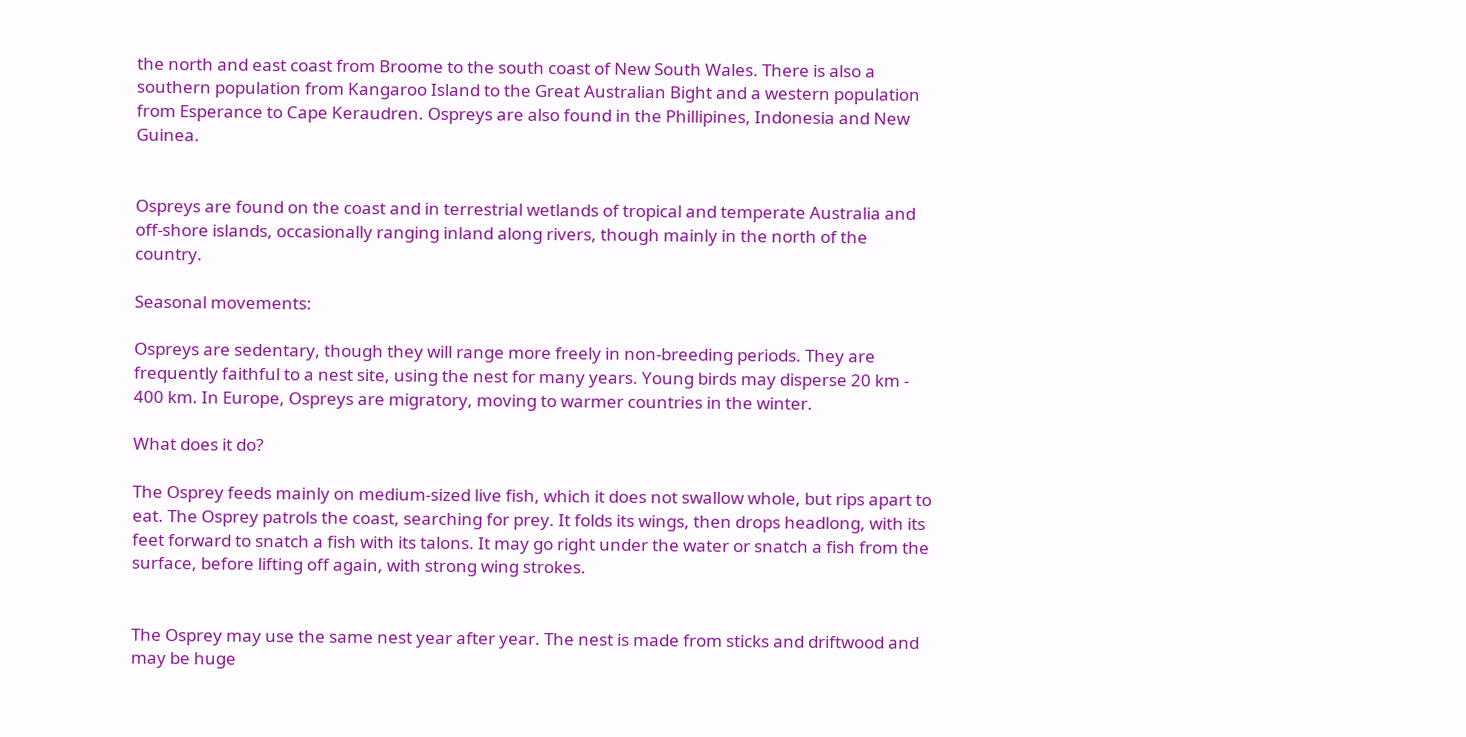the north and east coast from Broome to the south coast of New South Wales. There is also a southern population from Kangaroo Island to the Great Australian Bight and a western population from Esperance to Cape Keraudren. Ospreys are also found in the Phillipines, Indonesia and New Guinea.


Ospreys are found on the coast and in terrestrial wetlands of tropical and temperate Australia and off-shore islands, occasionally ranging inland along rivers, though mainly in the north of the country.

Seasonal movements:

Ospreys are sedentary, though they will range more freely in non-breeding periods. They are frequently faithful to a nest site, using the nest for many years. Young birds may disperse 20 km - 400 km. In Europe, Ospreys are migratory, moving to warmer countries in the winter.

What does it do?

The Osprey feeds mainly on medium-sized live fish, which it does not swallow whole, but rips apart to eat. The Osprey patrols the coast, searching for prey. It folds its wings, then drops headlong, with its feet forward to snatch a fish with its talons. It may go right under the water or snatch a fish from the surface, before lifting off again, with strong wing strokes.


The Osprey may use the same nest year after year. The nest is made from sticks and driftwood and may be huge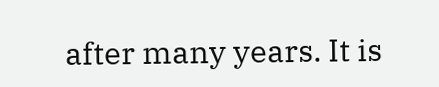after many years. It is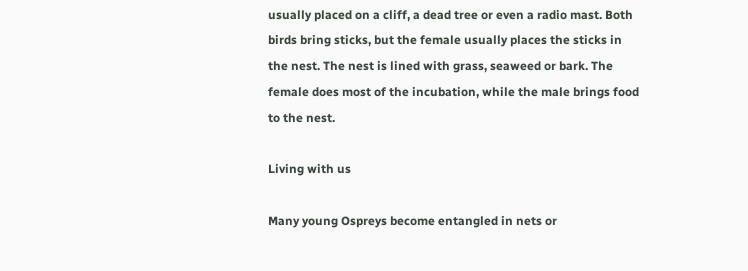usually placed on a cliff, a dead tree or even a radio mast. Both birds bring sticks, but the female usually places the sticks in the nest. The nest is lined with grass, seaweed or bark. The female does most of the incubation, while the male brings food to the nest.

Living with us

Many young Ospreys become entangled in nets or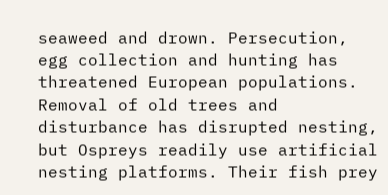seaweed and drown. Persecution, egg collection and hunting has threatened European populations. Removal of old trees and disturbance has disrupted nesting, but Ospreys readily use artificial nesting platforms. Their fish prey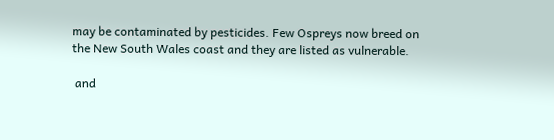may be contaminated by pesticides. Few Ospreys now breed on the New South Wales coast and they are listed as vulnerable.

 and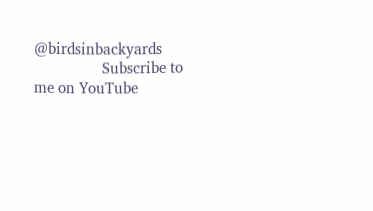@birdsinbackyards
                 Subscribe to me on YouTube